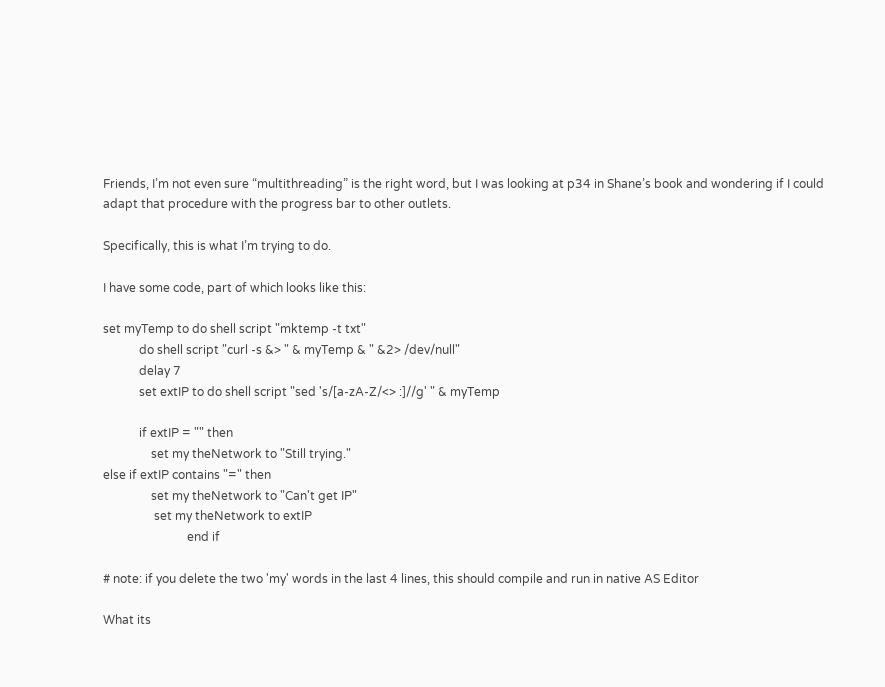Friends, I’m not even sure “multithreading” is the right word, but I was looking at p34 in Shane’s book and wondering if I could adapt that procedure with the progress bar to other outlets.

Specifically, this is what I’m trying to do.

I have some code, part of which looks like this:

set myTemp to do shell script "mktemp -t txt"
            do shell script "curl -s &> " & myTemp & " &2> /dev/null"
            delay 7
            set extIP to do shell script "sed 's/[a-zA-Z/<> :]//g' " & myTemp

            if extIP = "" then
                set my theNetwork to "Still trying."
else if extIP contains "=" then
                set my theNetwork to "Can't get IP"
                 set my theNetwork to extIP
                            end if

# note: if you delete the two 'my' words in the last 4 lines, this should compile and run in native AS Editor

What its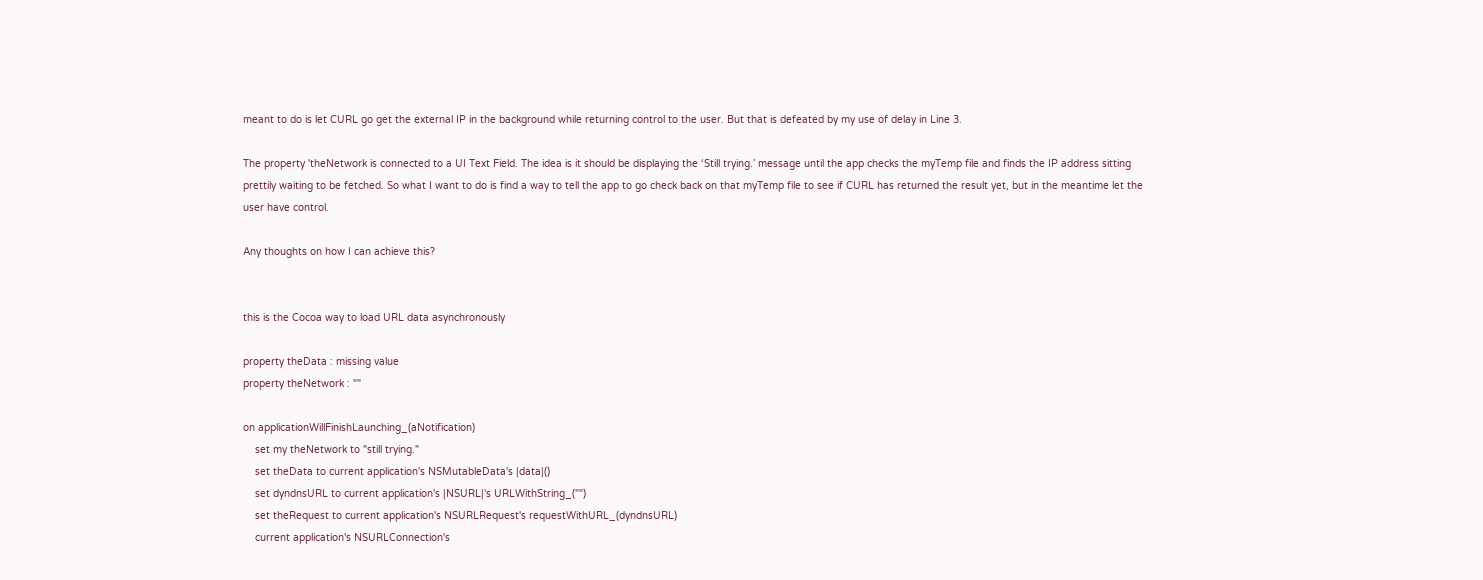meant to do is let CURL go get the external IP in the background while returning control to the user. But that is defeated by my use of delay in Line 3.

The property 'theNetwork is connected to a UI Text Field. The idea is it should be displaying the ‘Still trying.’ message until the app checks the myTemp file and finds the IP address sitting prettily waiting to be fetched. So what I want to do is find a way to tell the app to go check back on that myTemp file to see if CURL has returned the result yet, but in the meantime let the user have control.

Any thoughts on how I can achieve this?


this is the Cocoa way to load URL data asynchronously

property theData : missing value
property theNetwork : ""

on applicationWillFinishLaunching_(aNotification)
    set my theNetwork to "still trying."
    set theData to current application's NSMutableData's |data|()
    set dyndnsURL to current application's |NSURL|'s URLWithString_("")
    set theRequest to current application's NSURLRequest's requestWithURL_(dyndnsURL)
    current application's NSURLConnection's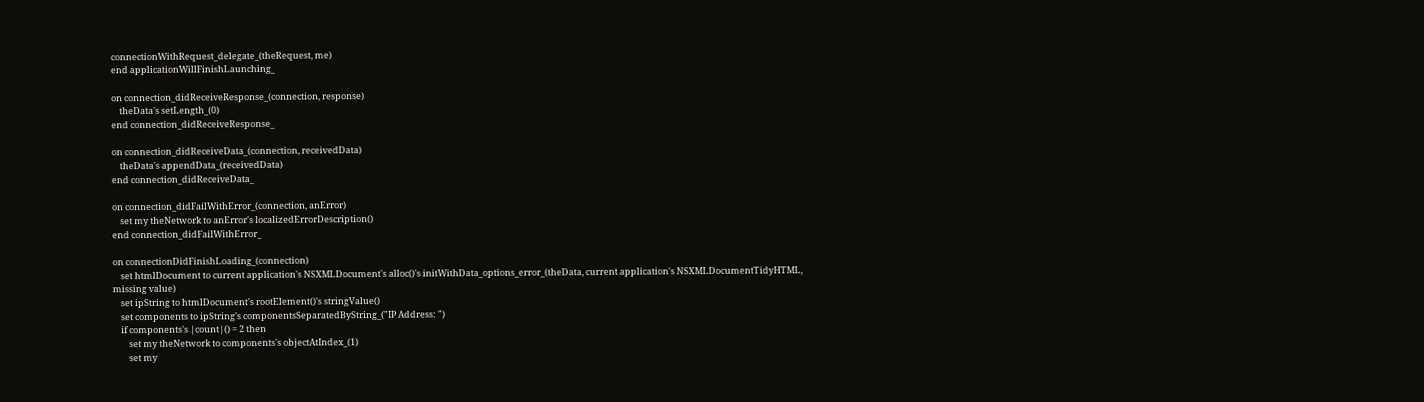connectionWithRequest_delegate_(theRequest, me)
end applicationWillFinishLaunching_

on connection_didReceiveResponse_(connection, response)
    theData's setLength_(0)
end connection_didReceiveResponse_

on connection_didReceiveData_(connection, receivedData)
    theData's appendData_(receivedData)
end connection_didReceiveData_

on connection_didFailWithError_(connection, anError)
    set my theNetwork to anError's localizedErrorDescription()
end connection_didFailWithError_

on connectionDidFinishLoading_(connection)
    set htmlDocument to current application's NSXMLDocument's alloc()'s initWithData_options_error_(theData, current application's NSXMLDocumentTidyHTML, missing value)
    set ipString to htmlDocument's rootElement()'s stringValue()
    set components to ipString's componentsSeparatedByString_("IP Address: ")
    if components's |count|() = 2 then
        set my theNetwork to components's objectAtIndex_(1)
        set my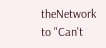theNetwork to "Can't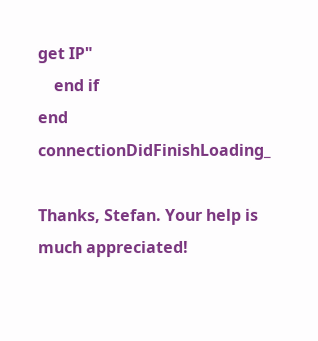get IP"
    end if
end connectionDidFinishLoading_

Thanks, Stefan. Your help is much appreciated!